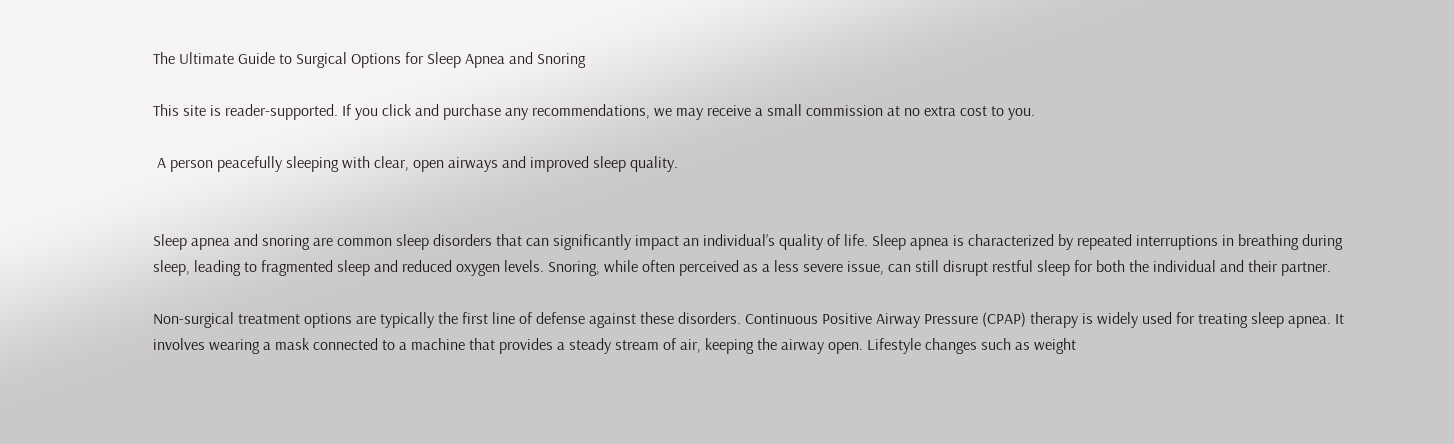The Ultimate Guide to Surgical Options for Sleep Apnea and Snoring

This site is reader-supported. If you click and purchase any recommendations, we may receive a small commission at no extra cost to you.

 A person peacefully sleeping with clear, open airways and improved sleep quality.


Sleep apnea and snoring are common sleep disorders that can significantly impact an individual’s quality of life. Sleep apnea is characterized by repeated interruptions in breathing during sleep, leading to fragmented sleep and reduced oxygen levels. Snoring, while often perceived as a less severe issue, can still disrupt restful sleep for both the individual and their partner.

Non-surgical treatment options are typically the first line of defense against these disorders. Continuous Positive Airway Pressure (CPAP) therapy is widely used for treating sleep apnea. It involves wearing a mask connected to a machine that provides a steady stream of air, keeping the airway open. Lifestyle changes such as weight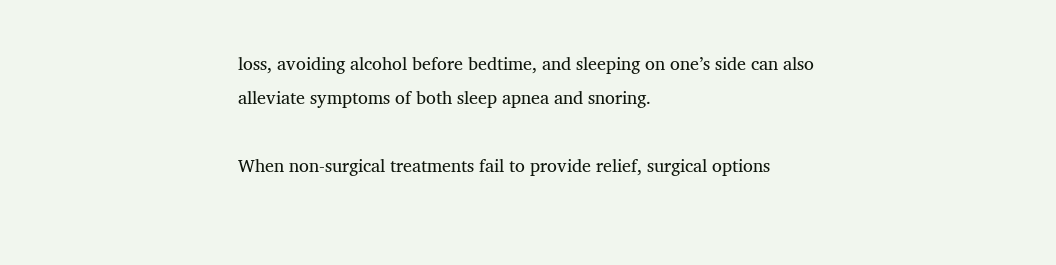loss, avoiding alcohol before bedtime, and sleeping on one’s side can also alleviate symptoms of both sleep apnea and snoring.

When non-surgical treatments fail to provide relief, surgical options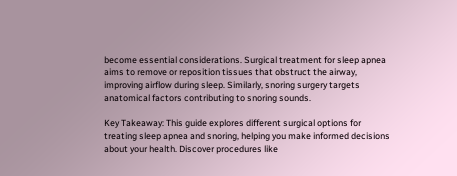become essential considerations. Surgical treatment for sleep apnea aims to remove or reposition tissues that obstruct the airway, improving airflow during sleep. Similarly, snoring surgery targets anatomical factors contributing to snoring sounds.

Key Takeaway: This guide explores different surgical options for treating sleep apnea and snoring, helping you make informed decisions about your health. Discover procedures like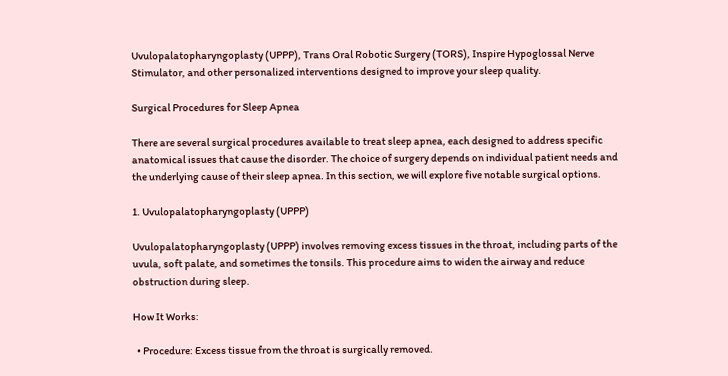Uvulopalatopharyngoplasty (UPPP), Trans Oral Robotic Surgery (TORS), Inspire Hypoglossal Nerve Stimulator, and other personalized interventions designed to improve your sleep quality.

Surgical Procedures for Sleep Apnea

There are several surgical procedures available to treat sleep apnea, each designed to address specific anatomical issues that cause the disorder. The choice of surgery depends on individual patient needs and the underlying cause of their sleep apnea. In this section, we will explore five notable surgical options.

1. Uvulopalatopharyngoplasty (UPPP)

Uvulopalatopharyngoplasty (UPPP) involves removing excess tissues in the throat, including parts of the uvula, soft palate, and sometimes the tonsils. This procedure aims to widen the airway and reduce obstruction during sleep.

How It Works:

  • Procedure: Excess tissue from the throat is surgically removed.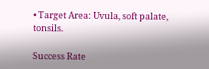• Target Area: Uvula, soft palate, tonsils.

Success Rate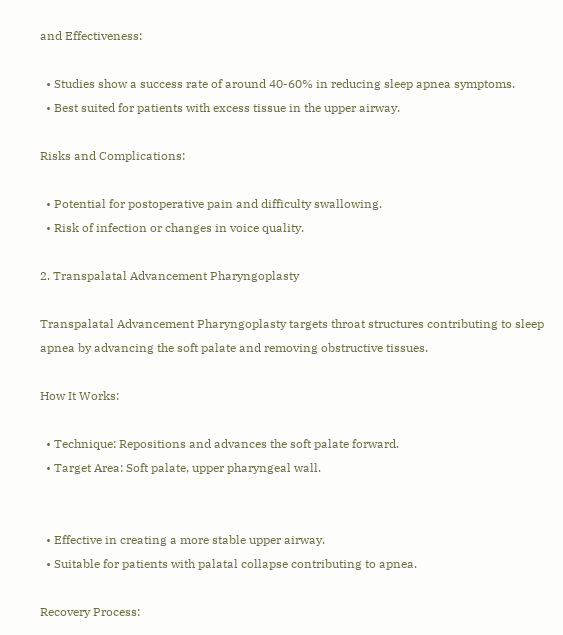and Effectiveness:

  • Studies show a success rate of around 40-60% in reducing sleep apnea symptoms.
  • Best suited for patients with excess tissue in the upper airway.

Risks and Complications:

  • Potential for postoperative pain and difficulty swallowing.
  • Risk of infection or changes in voice quality.

2. Transpalatal Advancement Pharyngoplasty

Transpalatal Advancement Pharyngoplasty targets throat structures contributing to sleep apnea by advancing the soft palate and removing obstructive tissues.

How It Works:

  • Technique: Repositions and advances the soft palate forward.
  • Target Area: Soft palate, upper pharyngeal wall.


  • Effective in creating a more stable upper airway.
  • Suitable for patients with palatal collapse contributing to apnea.

Recovery Process: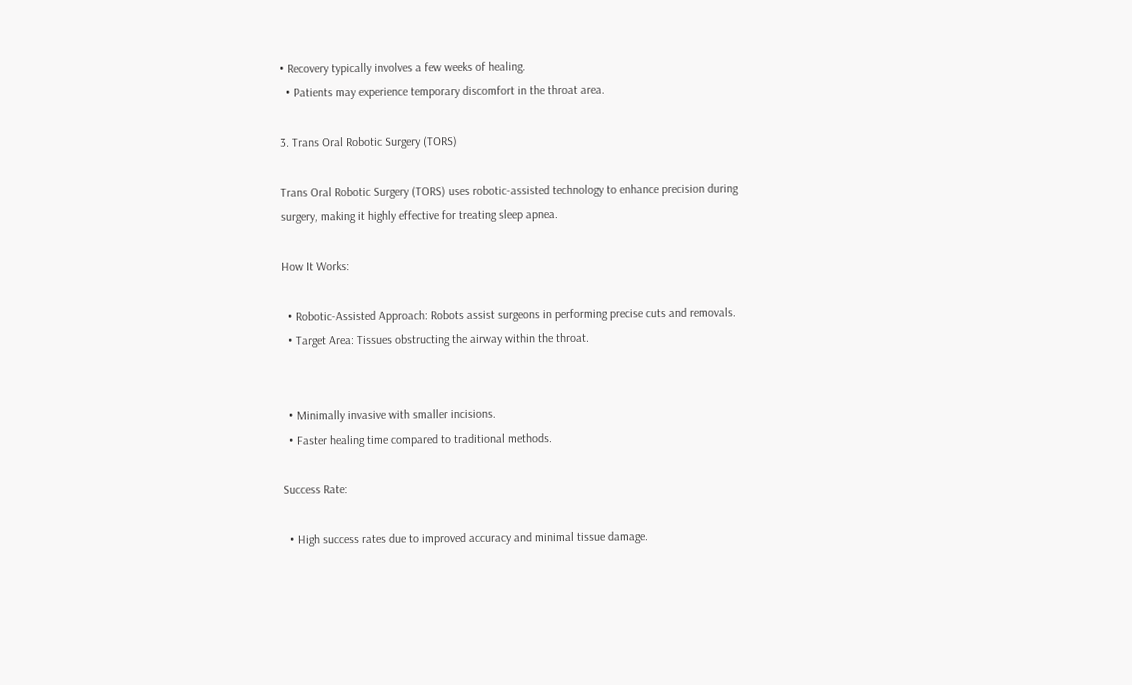• Recovery typically involves a few weeks of healing.
  • Patients may experience temporary discomfort in the throat area.

3. Trans Oral Robotic Surgery (TORS)

Trans Oral Robotic Surgery (TORS) uses robotic-assisted technology to enhance precision during surgery, making it highly effective for treating sleep apnea.

How It Works:

  • Robotic-Assisted Approach: Robots assist surgeons in performing precise cuts and removals.
  • Target Area: Tissues obstructing the airway within the throat.


  • Minimally invasive with smaller incisions.
  • Faster healing time compared to traditional methods.

Success Rate:

  • High success rates due to improved accuracy and minimal tissue damage.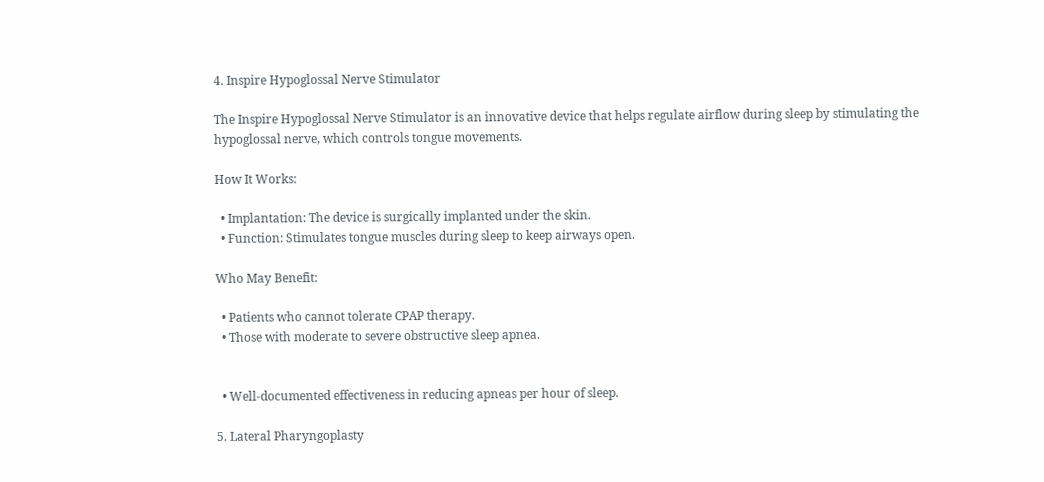4. Inspire Hypoglossal Nerve Stimulator

The Inspire Hypoglossal Nerve Stimulator is an innovative device that helps regulate airflow during sleep by stimulating the hypoglossal nerve, which controls tongue movements.

How It Works:

  • Implantation: The device is surgically implanted under the skin.
  • Function: Stimulates tongue muscles during sleep to keep airways open.

Who May Benefit:

  • Patients who cannot tolerate CPAP therapy.
  • Those with moderate to severe obstructive sleep apnea.


  • Well-documented effectiveness in reducing apneas per hour of sleep.

5. Lateral Pharyngoplasty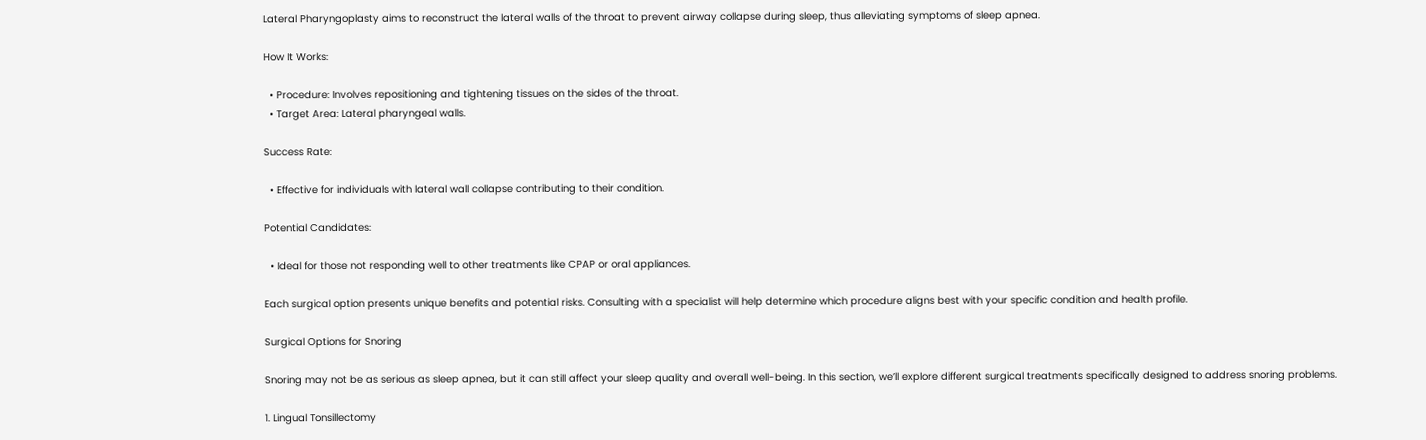Lateral Pharyngoplasty aims to reconstruct the lateral walls of the throat to prevent airway collapse during sleep, thus alleviating symptoms of sleep apnea.

How It Works:

  • Procedure: Involves repositioning and tightening tissues on the sides of the throat.
  • Target Area: Lateral pharyngeal walls.

Success Rate:

  • Effective for individuals with lateral wall collapse contributing to their condition.

Potential Candidates:

  • Ideal for those not responding well to other treatments like CPAP or oral appliances.

Each surgical option presents unique benefits and potential risks. Consulting with a specialist will help determine which procedure aligns best with your specific condition and health profile.

Surgical Options for Snoring

Snoring may not be as serious as sleep apnea, but it can still affect your sleep quality and overall well-being. In this section, we’ll explore different surgical treatments specifically designed to address snoring problems.

1. Lingual Tonsillectomy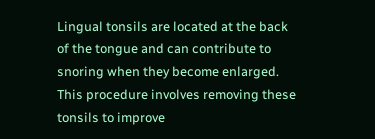Lingual tonsils are located at the back of the tongue and can contribute to snoring when they become enlarged. This procedure involves removing these tonsils to improve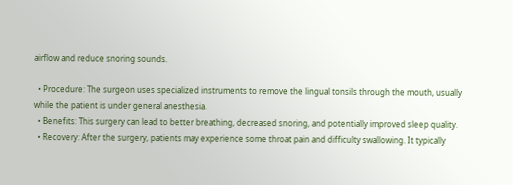airflow and reduce snoring sounds.

  • Procedure: The surgeon uses specialized instruments to remove the lingual tonsils through the mouth, usually while the patient is under general anesthesia.
  • Benefits: This surgery can lead to better breathing, decreased snoring, and potentially improved sleep quality.
  • Recovery: After the surgery, patients may experience some throat pain and difficulty swallowing. It typically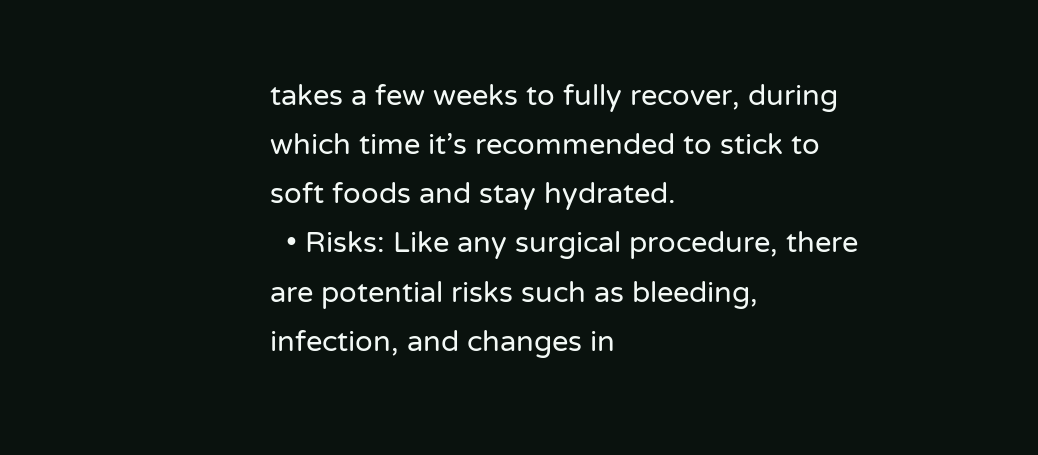takes a few weeks to fully recover, during which time it’s recommended to stick to soft foods and stay hydrated.
  • Risks: Like any surgical procedure, there are potential risks such as bleeding, infection, and changes in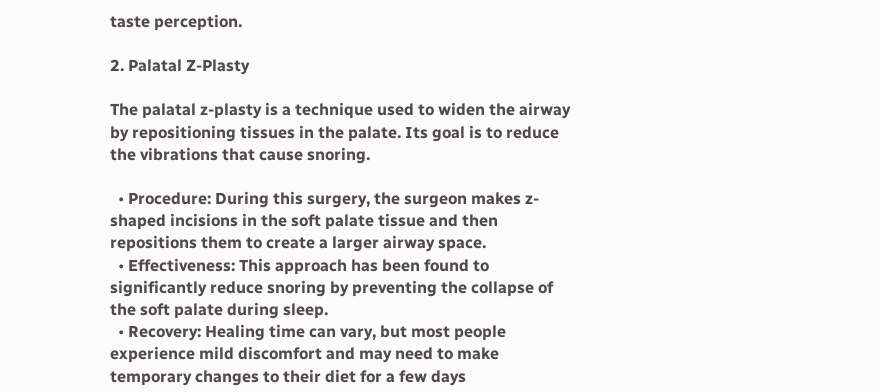taste perception.

2. Palatal Z-Plasty

The palatal z-plasty is a technique used to widen the airway by repositioning tissues in the palate. Its goal is to reduce the vibrations that cause snoring.

  • Procedure: During this surgery, the surgeon makes z-shaped incisions in the soft palate tissue and then repositions them to create a larger airway space.
  • Effectiveness: This approach has been found to significantly reduce snoring by preventing the collapse of the soft palate during sleep.
  • Recovery: Healing time can vary, but most people experience mild discomfort and may need to make temporary changes to their diet for a few days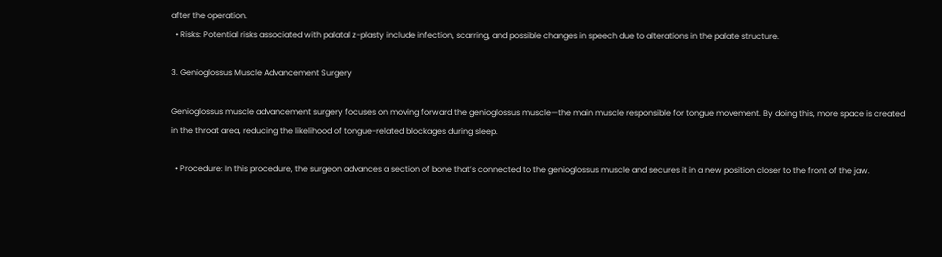after the operation.
  • Risks: Potential risks associated with palatal z-plasty include infection, scarring, and possible changes in speech due to alterations in the palate structure.

3. Genioglossus Muscle Advancement Surgery

Genioglossus muscle advancement surgery focuses on moving forward the genioglossus muscle—the main muscle responsible for tongue movement. By doing this, more space is created in the throat area, reducing the likelihood of tongue-related blockages during sleep.

  • Procedure: In this procedure, the surgeon advances a section of bone that’s connected to the genioglossus muscle and secures it in a new position closer to the front of the jaw.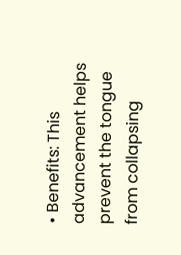• Benefits: This advancement helps prevent the tongue from collapsing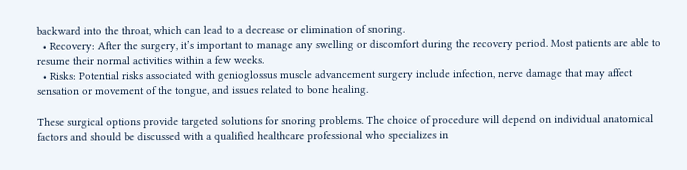backward into the throat, which can lead to a decrease or elimination of snoring.
  • Recovery: After the surgery, it’s important to manage any swelling or discomfort during the recovery period. Most patients are able to resume their normal activities within a few weeks.
  • Risks: Potential risks associated with genioglossus muscle advancement surgery include infection, nerve damage that may affect sensation or movement of the tongue, and issues related to bone healing.

These surgical options provide targeted solutions for snoring problems. The choice of procedure will depend on individual anatomical factors and should be discussed with a qualified healthcare professional who specializes in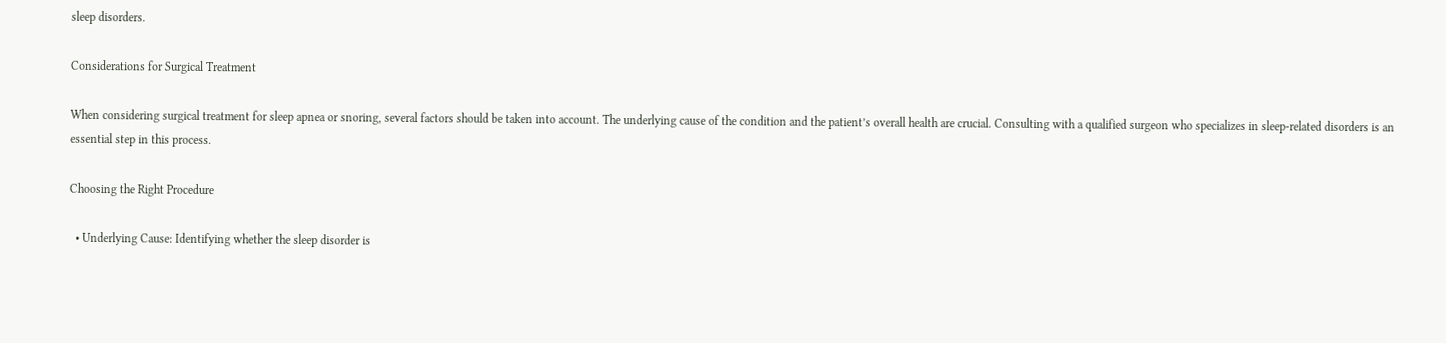sleep disorders.

Considerations for Surgical Treatment

When considering surgical treatment for sleep apnea or snoring, several factors should be taken into account. The underlying cause of the condition and the patient’s overall health are crucial. Consulting with a qualified surgeon who specializes in sleep-related disorders is an essential step in this process.

Choosing the Right Procedure

  • Underlying Cause: Identifying whether the sleep disorder is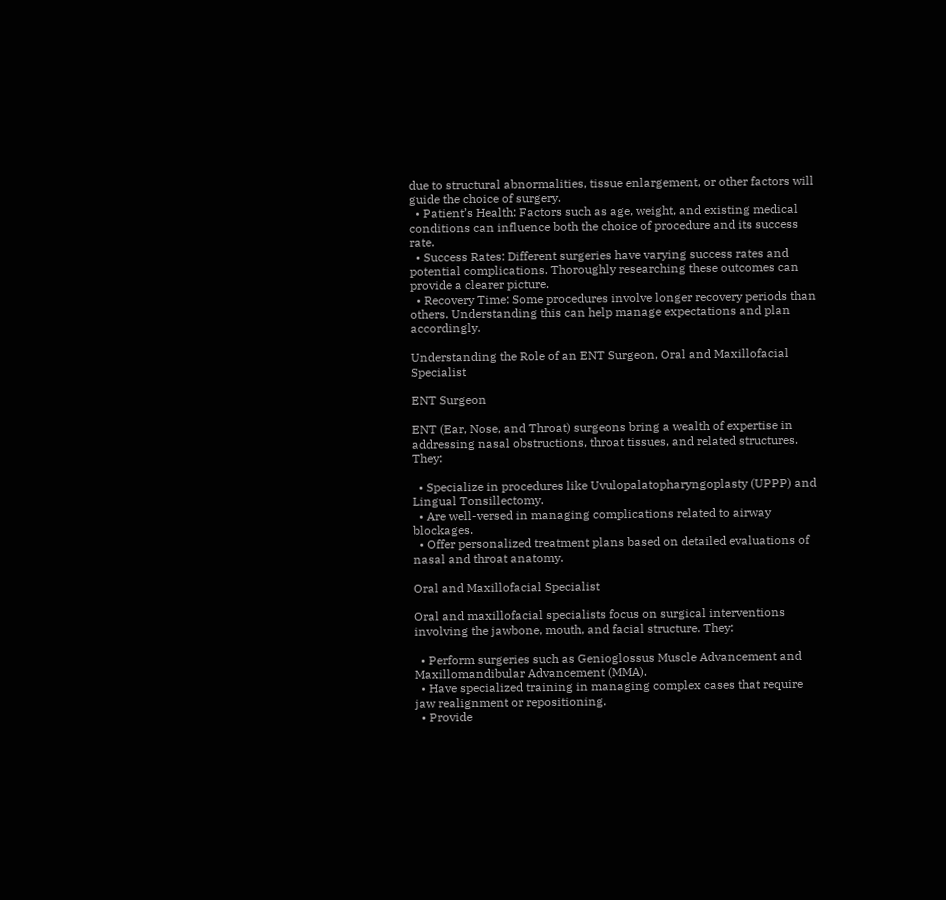due to structural abnormalities, tissue enlargement, or other factors will guide the choice of surgery.
  • Patient’s Health: Factors such as age, weight, and existing medical conditions can influence both the choice of procedure and its success rate.
  • Success Rates: Different surgeries have varying success rates and potential complications. Thoroughly researching these outcomes can provide a clearer picture.
  • Recovery Time: Some procedures involve longer recovery periods than others. Understanding this can help manage expectations and plan accordingly.

Understanding the Role of an ENT Surgeon, Oral and Maxillofacial Specialist

ENT Surgeon

ENT (Ear, Nose, and Throat) surgeons bring a wealth of expertise in addressing nasal obstructions, throat tissues, and related structures. They:

  • Specialize in procedures like Uvulopalatopharyngoplasty (UPPP) and Lingual Tonsillectomy.
  • Are well-versed in managing complications related to airway blockages.
  • Offer personalized treatment plans based on detailed evaluations of nasal and throat anatomy.

Oral and Maxillofacial Specialist

Oral and maxillofacial specialists focus on surgical interventions involving the jawbone, mouth, and facial structure. They:

  • Perform surgeries such as Genioglossus Muscle Advancement and Maxillomandibular Advancement (MMA).
  • Have specialized training in managing complex cases that require jaw realignment or repositioning.
  • Provide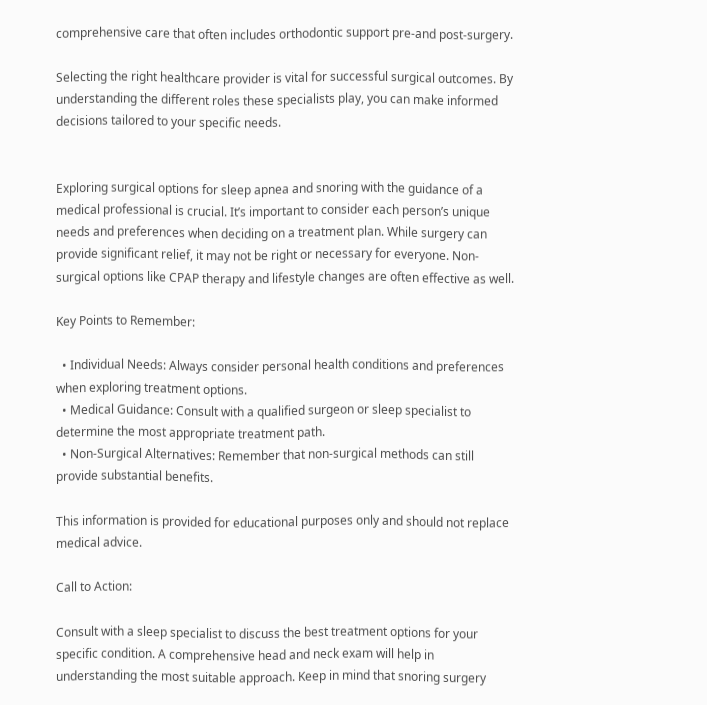comprehensive care that often includes orthodontic support pre-and post-surgery.

Selecting the right healthcare provider is vital for successful surgical outcomes. By understanding the different roles these specialists play, you can make informed decisions tailored to your specific needs.


Exploring surgical options for sleep apnea and snoring with the guidance of a medical professional is crucial. It’s important to consider each person’s unique needs and preferences when deciding on a treatment plan. While surgery can provide significant relief, it may not be right or necessary for everyone. Non-surgical options like CPAP therapy and lifestyle changes are often effective as well.

Key Points to Remember:

  • Individual Needs: Always consider personal health conditions and preferences when exploring treatment options.
  • Medical Guidance: Consult with a qualified surgeon or sleep specialist to determine the most appropriate treatment path.
  • Non-Surgical Alternatives: Remember that non-surgical methods can still provide substantial benefits.

This information is provided for educational purposes only and should not replace medical advice.

Call to Action:

Consult with a sleep specialist to discuss the best treatment options for your specific condition. A comprehensive head and neck exam will help in understanding the most suitable approach. Keep in mind that snoring surgery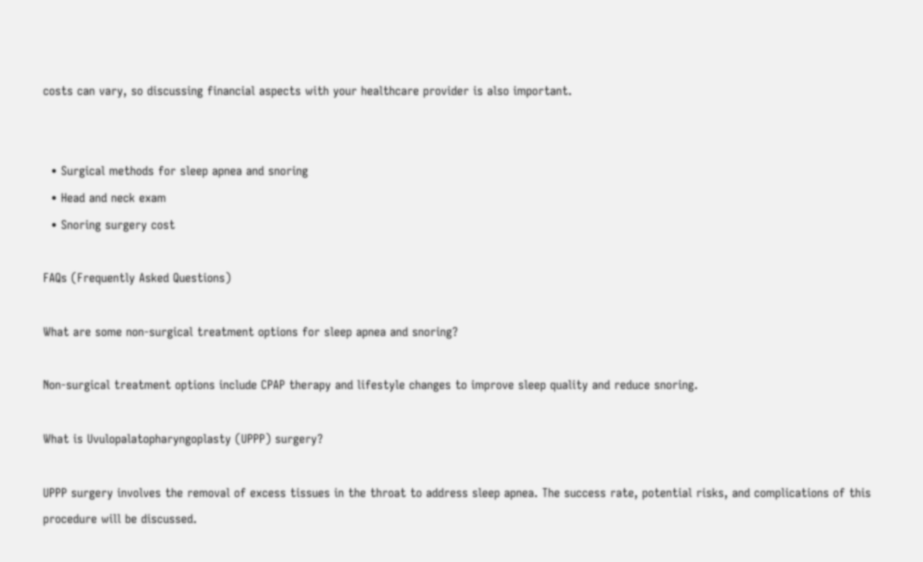costs can vary, so discussing financial aspects with your healthcare provider is also important.


  • Surgical methods for sleep apnea and snoring
  • Head and neck exam
  • Snoring surgery cost

FAQs (Frequently Asked Questions)

What are some non-surgical treatment options for sleep apnea and snoring?

Non-surgical treatment options include CPAP therapy and lifestyle changes to improve sleep quality and reduce snoring.

What is Uvulopalatopharyngoplasty (UPPP) surgery?

UPPP surgery involves the removal of excess tissues in the throat to address sleep apnea. The success rate, potential risks, and complications of this procedure will be discussed.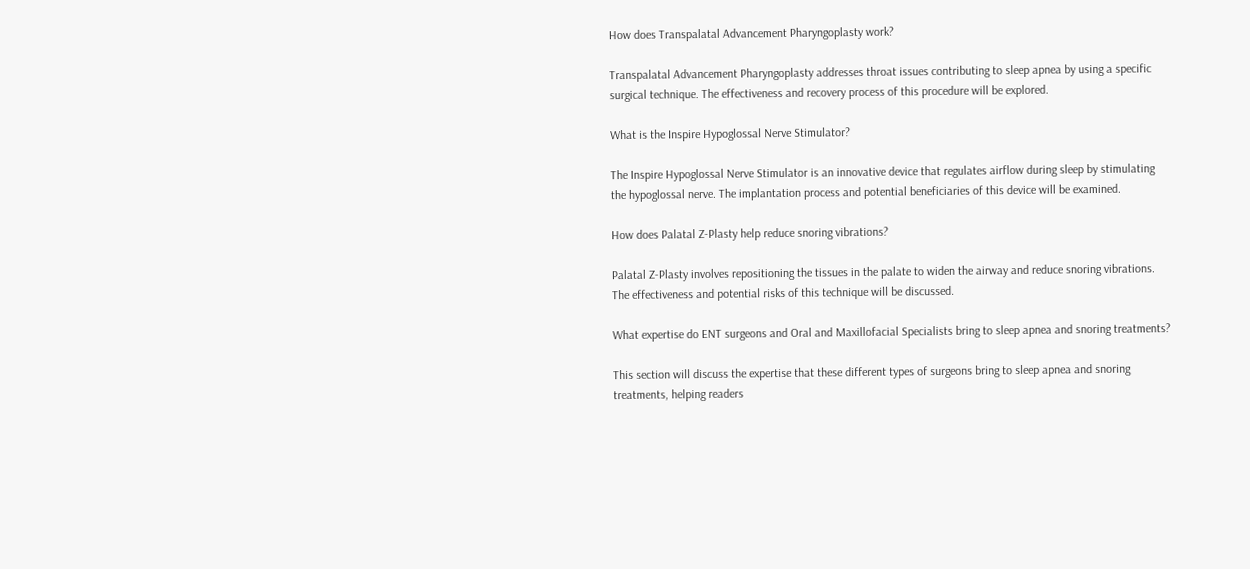How does Transpalatal Advancement Pharyngoplasty work?

Transpalatal Advancement Pharyngoplasty addresses throat issues contributing to sleep apnea by using a specific surgical technique. The effectiveness and recovery process of this procedure will be explored.

What is the Inspire Hypoglossal Nerve Stimulator?

The Inspire Hypoglossal Nerve Stimulator is an innovative device that regulates airflow during sleep by stimulating the hypoglossal nerve. The implantation process and potential beneficiaries of this device will be examined.

How does Palatal Z-Plasty help reduce snoring vibrations?

Palatal Z-Plasty involves repositioning the tissues in the palate to widen the airway and reduce snoring vibrations. The effectiveness and potential risks of this technique will be discussed.

What expertise do ENT surgeons and Oral and Maxillofacial Specialists bring to sleep apnea and snoring treatments?

This section will discuss the expertise that these different types of surgeons bring to sleep apnea and snoring treatments, helping readers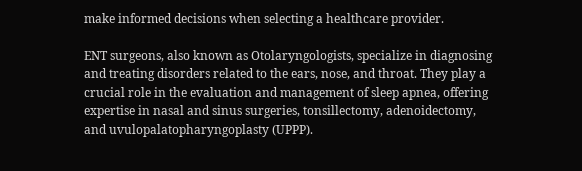make informed decisions when selecting a healthcare provider.

ENT surgeons, also known as Otolaryngologists, specialize in diagnosing and treating disorders related to the ears, nose, and throat. They play a crucial role in the evaluation and management of sleep apnea, offering expertise in nasal and sinus surgeries, tonsillectomy, adenoidectomy, and uvulopalatopharyngoplasty (UPPP).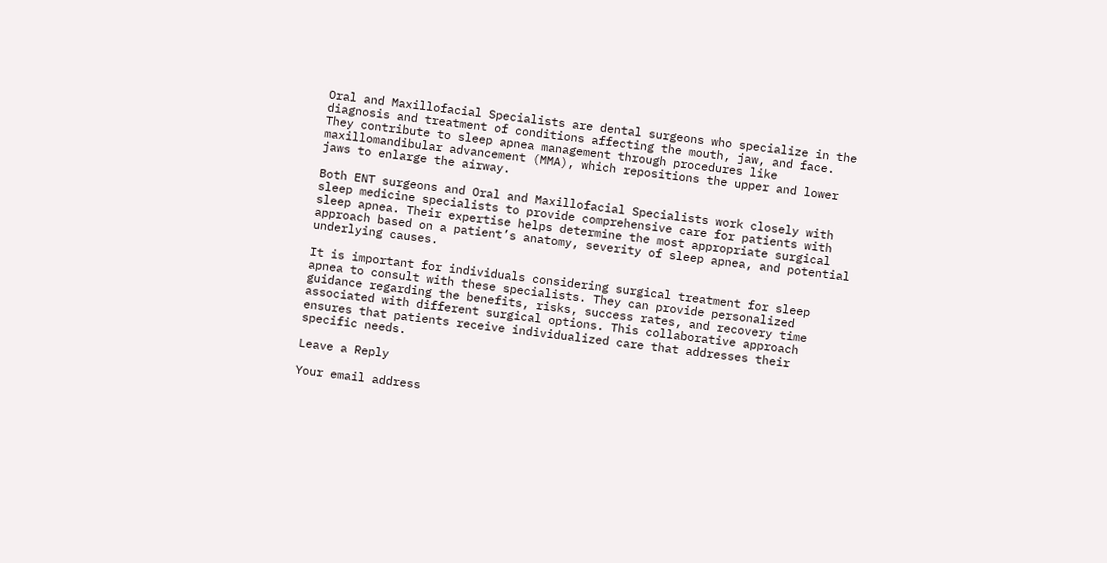Oral and Maxillofacial Specialists are dental surgeons who specialize in the diagnosis and treatment of conditions affecting the mouth, jaw, and face. They contribute to sleep apnea management through procedures like maxillomandibular advancement (MMA), which repositions the upper and lower jaws to enlarge the airway.

Both ENT surgeons and Oral and Maxillofacial Specialists work closely with sleep medicine specialists to provide comprehensive care for patients with sleep apnea. Their expertise helps determine the most appropriate surgical approach based on a patient’s anatomy, severity of sleep apnea, and potential underlying causes.

It is important for individuals considering surgical treatment for sleep apnea to consult with these specialists. They can provide personalized guidance regarding the benefits, risks, success rates, and recovery time associated with different surgical options. This collaborative approach ensures that patients receive individualized care that addresses their specific needs.

Leave a Reply

Your email address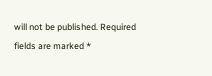will not be published. Required fields are marked *